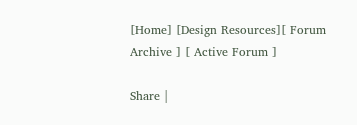[Home] [Design Resources][ Forum Archive ] [ Active Forum ]

Share |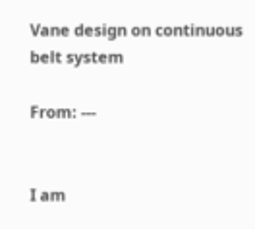Vane design on continuous belt system

From: ---


I am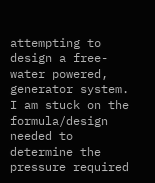attempting to design a free-water powered, generator system. I am stuck on the formula/design needed to determine the pressure required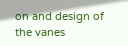on and design of the vanes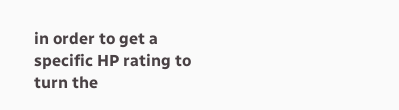in order to get a specific HP rating to turn the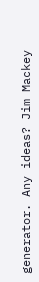generator. Any ideas? Jim Mackey